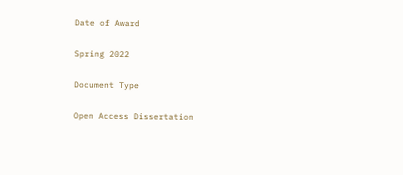Date of Award

Spring 2022

Document Type

Open Access Dissertation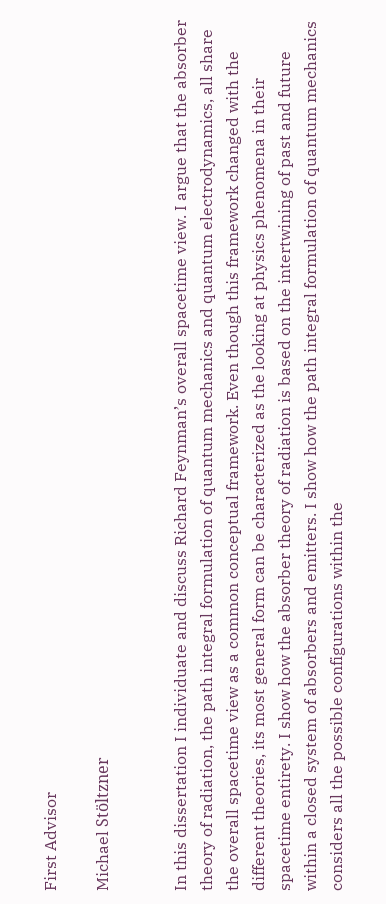First Advisor

Michael Stöltzner


In this dissertation I individuate and discuss Richard Feynman’s overall spacetime view. I argue that the absorber theory of radiation, the path integral formulation of quantum mechanics and quantum electrodynamics, all share the overall spacetime view as a common conceptual framework. Even though this framework changed with the different theories, its most general form can be characterized as the looking at physics phenomena in their spacetime entirety. I show how the absorber theory of radiation is based on the intertwining of past and future within a closed system of absorbers and emitters. I show how the path integral formulation of quantum mechanics considers all the possible configurations within the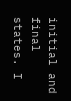initial and final states. I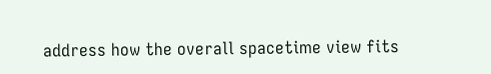address how the overall spacetime view fits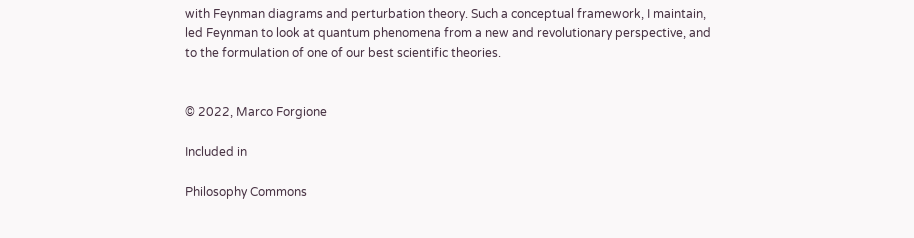with Feynman diagrams and perturbation theory. Such a conceptual framework, I maintain, led Feynman to look at quantum phenomena from a new and revolutionary perspective, and to the formulation of one of our best scientific theories.


© 2022, Marco Forgione

Included in

Philosophy Commons